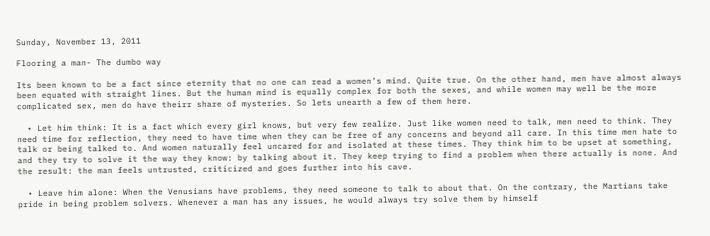Sunday, November 13, 2011

Flooring a man- The dumbo way

Its been known to be a fact since eternity that no one can read a women’s mind. Quite true. On the other hand, men have almost always been equated with straight lines. But the human mind is equally complex for both the sexes, and while women may well be the more complicated sex, men do have theirr share of mysteries. So lets unearth a few of them here.

  • Let him think: It is a fact which every girl knows, but very few realize. Just like women need to talk, men need to think. They need time for reflection, they need to have time when they can be free of any concerns and beyond all care. In this time men hate to talk or being talked to. And women naturally feel uncared for and isolated at these times. They think him to be upset at something, and they try to solve it the way they know: by talking about it. They keep trying to find a problem when there actually is none. And the result: the man feels untrusted, criticized and goes further into his cave.

  • Leave him alone: When the Venusians have problems, they need someone to talk to about that. On the contrary, the Martians take pride in being problem solvers. Whenever a man has any issues, he would always try solve them by himself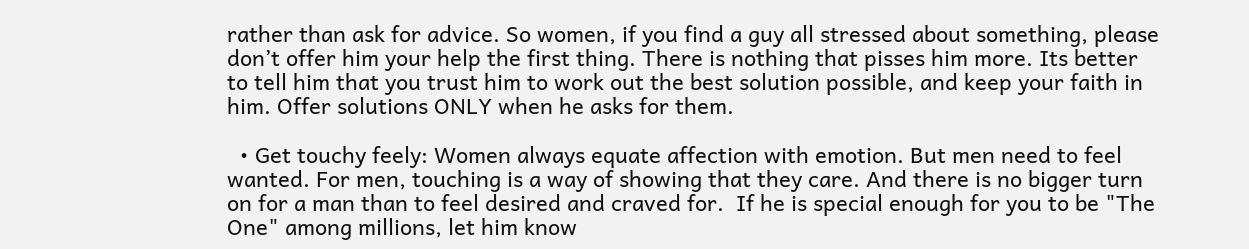rather than ask for advice. So women, if you find a guy all stressed about something, please don’t offer him your help the first thing. There is nothing that pisses him more. Its better to tell him that you trust him to work out the best solution possible, and keep your faith in him. Offer solutions ONLY when he asks for them.

  • Get touchy feely: Women always equate affection with emotion. But men need to feel wanted. For men, touching is a way of showing that they care. And there is no bigger turn on for a man than to feel desired and craved for.  If he is special enough for you to be "The One" among millions, let him know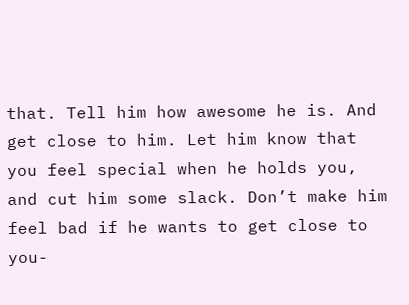that. Tell him how awesome he is. And get close to him. Let him know that you feel special when he holds you, and cut him some slack. Don’t make him feel bad if he wants to get close to you-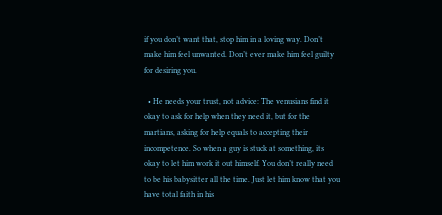if you don’t want that, stop him in a loving way. Don’t make him feel unwanted. Don’t ever make him feel guilty for desiring you.

  • He needs your trust, not advice: The venusians find it okay to ask for help when they need it, but for the martians, asking for help equals to accepting their incompetence. So when a guy is stuck at something, its okay to let him work it out himself. You don’t really need to be his babysitter all the time. Just let him know that you have total faith in his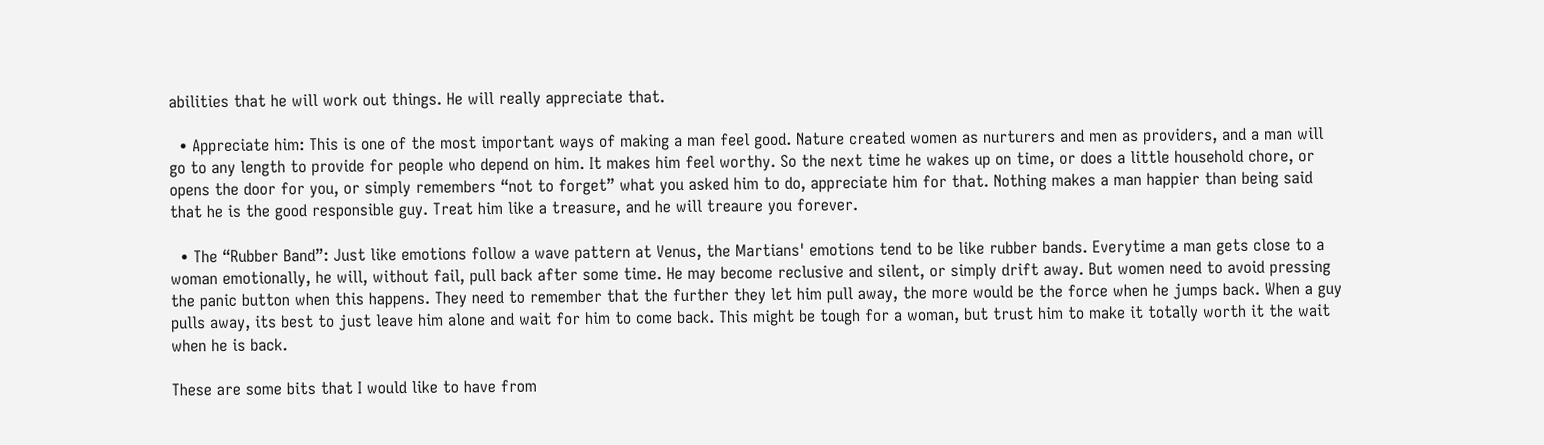abilities that he will work out things. He will really appreciate that.

  • Appreciate him: This is one of the most important ways of making a man feel good. Nature created women as nurturers and men as providers, and a man will go to any length to provide for people who depend on him. It makes him feel worthy. So the next time he wakes up on time, or does a little household chore, or opens the door for you, or simply remembers “not to forget” what you asked him to do, appreciate him for that. Nothing makes a man happier than being said that he is the good responsible guy. Treat him like a treasure, and he will treaure you forever.

  • The “Rubber Band”: Just like emotions follow a wave pattern at Venus, the Martians' emotions tend to be like rubber bands. Everytime a man gets close to a woman emotionally, he will, without fail, pull back after some time. He may become reclusive and silent, or simply drift away. But women need to avoid pressing the panic button when this happens. They need to remember that the further they let him pull away, the more would be the force when he jumps back. When a guy pulls away, its best to just leave him alone and wait for him to come back. This might be tough for a woman, but trust him to make it totally worth it the wait when he is back.

These are some bits that I would like to have from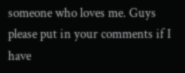someone who loves me. Guys please put in your comments if I have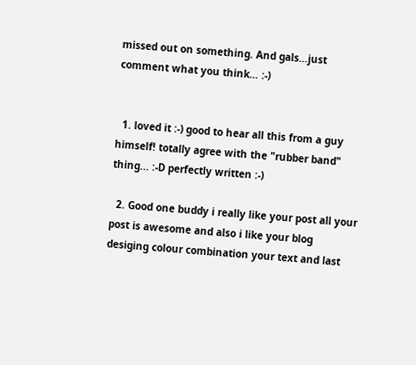missed out on something. And gals…just comment what you think… :-)


  1. loved it :-) good to hear all this from a guy himself! totally agree with the "rubber band" thing... :-D perfectly written :-)

  2. Good one buddy i really like your post all your post is awesome and also i like your blog desiging colour combination your text and last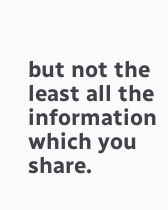but not the least all the information which you share.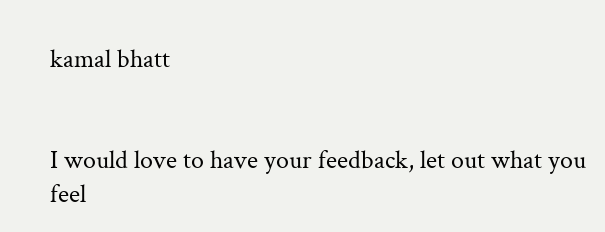kamal bhatt


I would love to have your feedback, let out what you feel